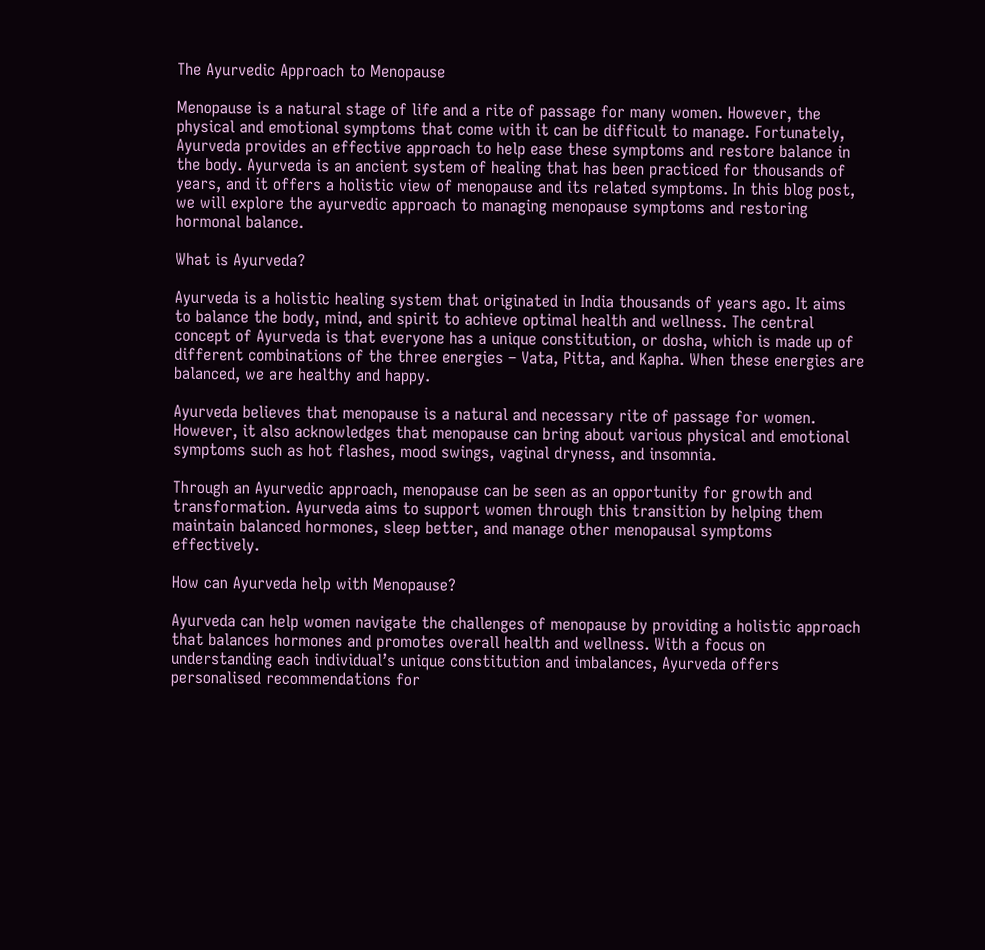The Ayurvedic Approach to Menopause

Menopause is a natural stage of life and a rite of passage for many women. However, the physical and emotional symptoms that come with it can be difficult to manage. Fortunately, Ayurveda provides an effective approach to help ease these symptoms and restore balance in the body. Ayurveda is an ancient system of healing that has been practiced for thousands of years, and it offers a holistic view of menopause and its related symptoms. In this blog post, we will explore the ayurvedic approach to managing menopause symptoms and restoring hormonal balance.

What is Ayurveda?

Ayurveda is a holistic healing system that originated in India thousands of years ago. It aims to balance the body, mind, and spirit to achieve optimal health and wellness. The central concept of Ayurveda is that everyone has a unique constitution, or dosha, which is made up of different combinations of the three energies – Vata, Pitta, and Kapha. When these energies are balanced, we are healthy and happy.

Ayurveda believes that menopause is a natural and necessary rite of passage for women. However, it also acknowledges that menopause can bring about various physical and emotional symptoms such as hot flashes, mood swings, vaginal dryness, and insomnia.

Through an Ayurvedic approach, menopause can be seen as an opportunity for growth and transformation. Ayurveda aims to support women through this transition by helping them maintain balanced hormones, sleep better, and manage other menopausal symptoms effectively.

How can Ayurveda help with Menopause?

Ayurveda can help women navigate the challenges of menopause by providing a holistic approach that balances hormones and promotes overall health and wellness. With a focus on understanding each individual’s unique constitution and imbalances, Ayurveda offers personalised recommendations for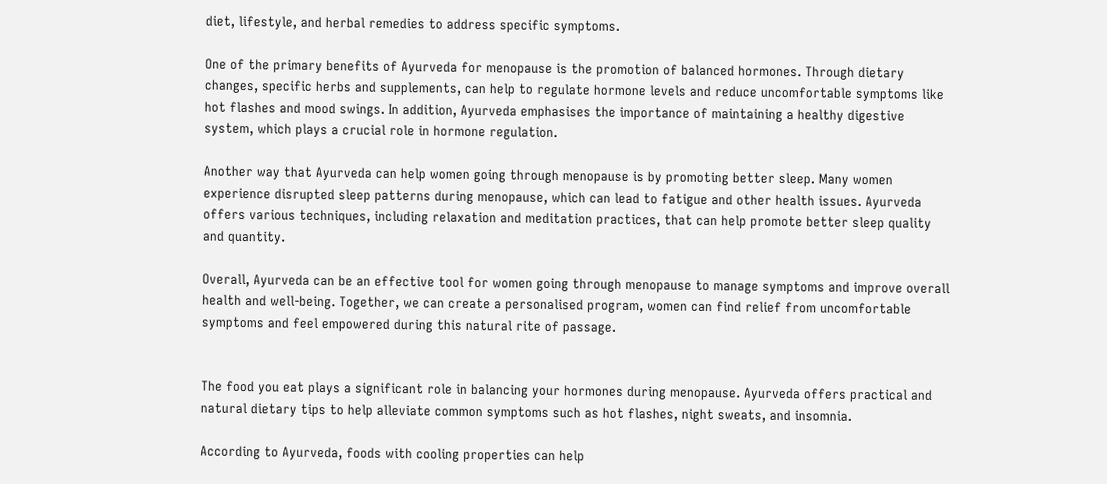diet, lifestyle, and herbal remedies to address specific symptoms.

One of the primary benefits of Ayurveda for menopause is the promotion of balanced hormones. Through dietary changes, specific herbs and supplements, can help to regulate hormone levels and reduce uncomfortable symptoms like hot flashes and mood swings. In addition, Ayurveda emphasises the importance of maintaining a healthy digestive system, which plays a crucial role in hormone regulation.

Another way that Ayurveda can help women going through menopause is by promoting better sleep. Many women experience disrupted sleep patterns during menopause, which can lead to fatigue and other health issues. Ayurveda offers various techniques, including relaxation and meditation practices, that can help promote better sleep quality and quantity.

Overall, Ayurveda can be an effective tool for women going through menopause to manage symptoms and improve overall health and well-being. Together, we can create a personalised program, women can find relief from uncomfortable symptoms and feel empowered during this natural rite of passage.


The food you eat plays a significant role in balancing your hormones during menopause. Ayurveda offers practical and natural dietary tips to help alleviate common symptoms such as hot flashes, night sweats, and insomnia.

According to Ayurveda, foods with cooling properties can help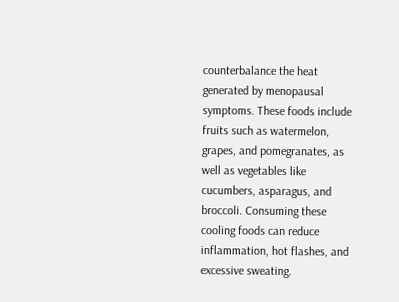counterbalance the heat generated by menopausal symptoms. These foods include fruits such as watermelon, grapes, and pomegranates, as well as vegetables like cucumbers, asparagus, and broccoli. Consuming these cooling foods can reduce inflammation, hot flashes, and excessive sweating.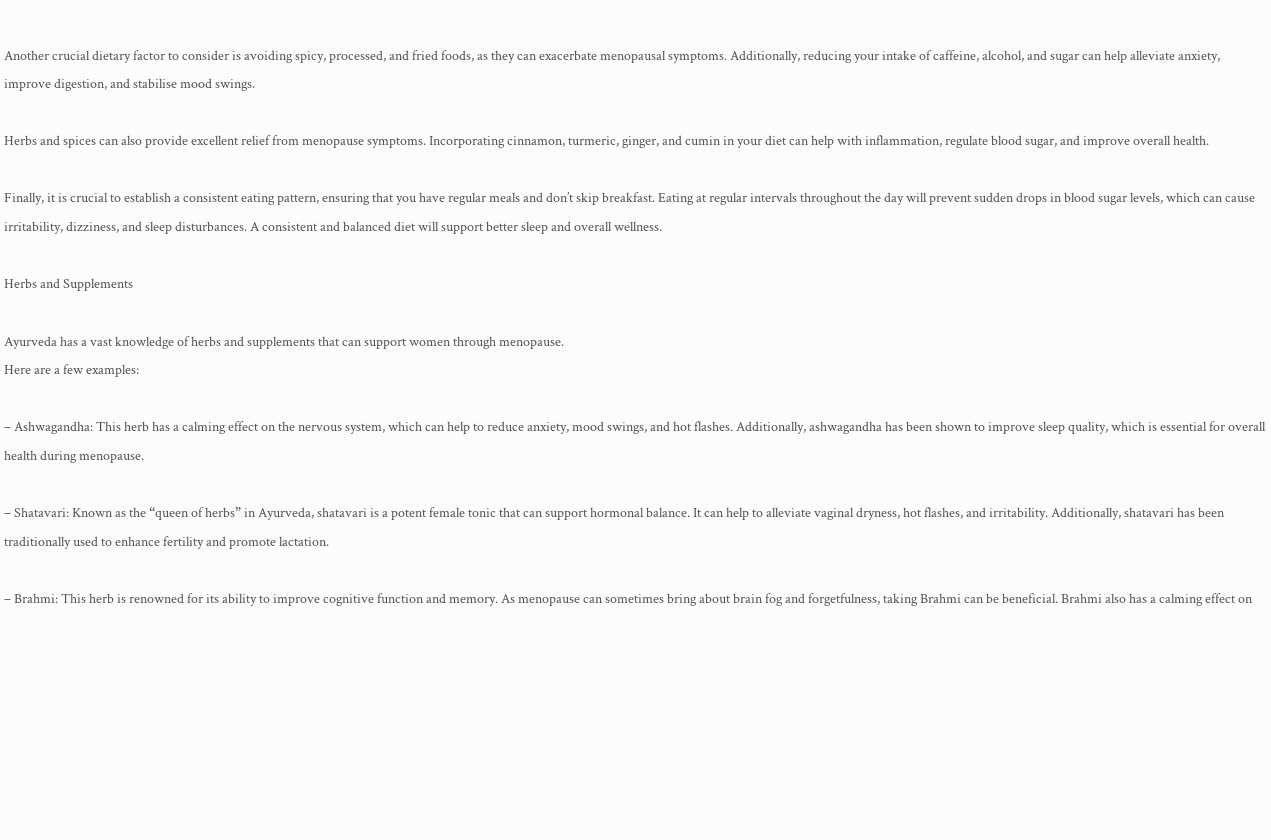Another crucial dietary factor to consider is avoiding spicy, processed, and fried foods, as they can exacerbate menopausal symptoms. Additionally, reducing your intake of caffeine, alcohol, and sugar can help alleviate anxiety, improve digestion, and stabilise mood swings.

Herbs and spices can also provide excellent relief from menopause symptoms. Incorporating cinnamon, turmeric, ginger, and cumin in your diet can help with inflammation, regulate blood sugar, and improve overall health.

Finally, it is crucial to establish a consistent eating pattern, ensuring that you have regular meals and don’t skip breakfast. Eating at regular intervals throughout the day will prevent sudden drops in blood sugar levels, which can cause irritability, dizziness, and sleep disturbances. A consistent and balanced diet will support better sleep and overall wellness.

Herbs and Supplements

Ayurveda has a vast knowledge of herbs and supplements that can support women through menopause.
Here are a few examples:

– Ashwagandha: This herb has a calming effect on the nervous system, which can help to reduce anxiety, mood swings, and hot flashes. Additionally, ashwagandha has been shown to improve sleep quality, which is essential for overall health during menopause.

– Shatavari: Known as the “queen of herbs” in Ayurveda, shatavari is a potent female tonic that can support hormonal balance. It can help to alleviate vaginal dryness, hot flashes, and irritability. Additionally, shatavari has been traditionally used to enhance fertility and promote lactation.

– Brahmi: This herb is renowned for its ability to improve cognitive function and memory. As menopause can sometimes bring about brain fog and forgetfulness, taking Brahmi can be beneficial. Brahmi also has a calming effect on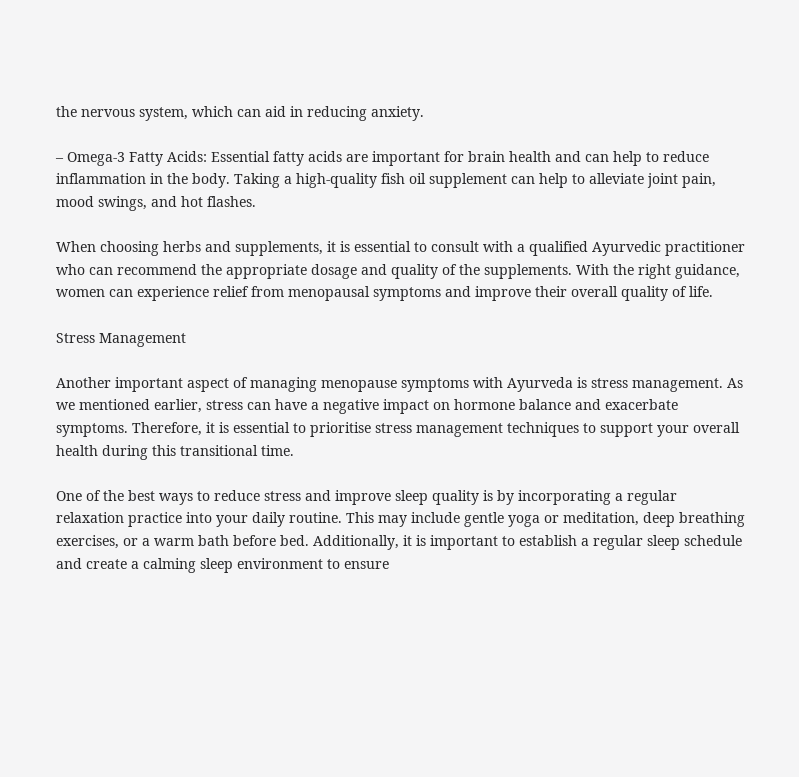the nervous system, which can aid in reducing anxiety.

– Omega-3 Fatty Acids: Essential fatty acids are important for brain health and can help to reduce inflammation in the body. Taking a high-quality fish oil supplement can help to alleviate joint pain, mood swings, and hot flashes.

When choosing herbs and supplements, it is essential to consult with a qualified Ayurvedic practitioner who can recommend the appropriate dosage and quality of the supplements. With the right guidance, women can experience relief from menopausal symptoms and improve their overall quality of life.

Stress Management

Another important aspect of managing menopause symptoms with Ayurveda is stress management. As we mentioned earlier, stress can have a negative impact on hormone balance and exacerbate symptoms. Therefore, it is essential to prioritise stress management techniques to support your overall health during this transitional time.

One of the best ways to reduce stress and improve sleep quality is by incorporating a regular relaxation practice into your daily routine. This may include gentle yoga or meditation, deep breathing exercises, or a warm bath before bed. Additionally, it is important to establish a regular sleep schedule and create a calming sleep environment to ensure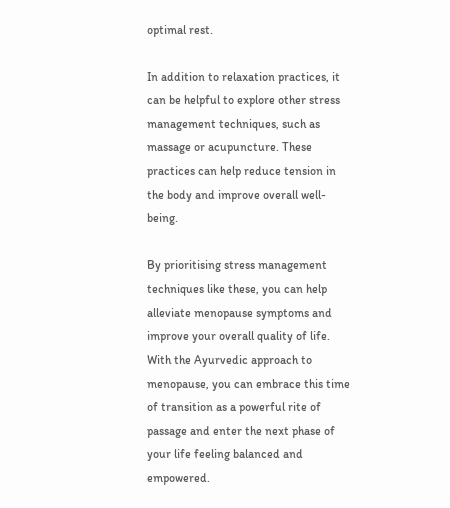optimal rest.

In addition to relaxation practices, it can be helpful to explore other stress management techniques, such as massage or acupuncture. These practices can help reduce tension in the body and improve overall well-being.

By prioritising stress management techniques like these, you can help alleviate menopause symptoms and improve your overall quality of life. With the Ayurvedic approach to menopause, you can embrace this time of transition as a powerful rite of passage and enter the next phase of your life feeling balanced and empowered.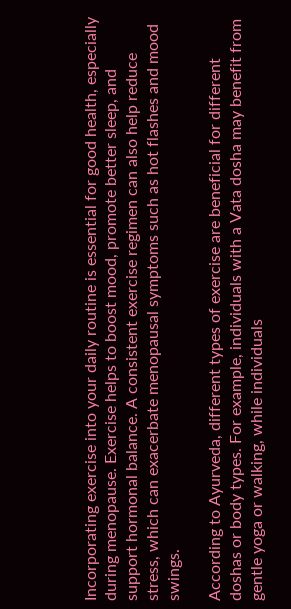Incorporating exercise into your daily routine is essential for good health, especially during menopause. Exercise helps to boost mood, promote better sleep, and support hormonal balance. A consistent exercise regimen can also help reduce stress, which can exacerbate menopausal symptoms such as hot flashes and mood swings.

According to Ayurveda, different types of exercise are beneficial for different doshas or body types. For example, individuals with a Vata dosha may benefit from gentle yoga or walking, while individuals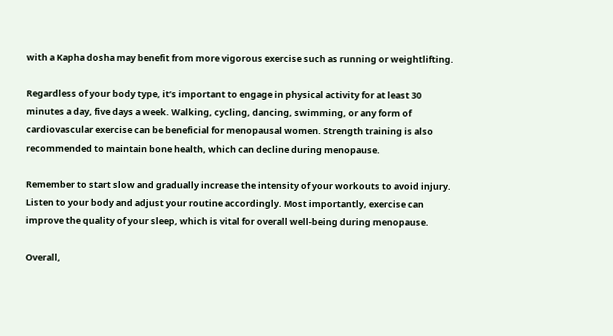with a Kapha dosha may benefit from more vigorous exercise such as running or weightlifting.

Regardless of your body type, it’s important to engage in physical activity for at least 30 minutes a day, five days a week. Walking, cycling, dancing, swimming, or any form of cardiovascular exercise can be beneficial for menopausal women. Strength training is also recommended to maintain bone health, which can decline during menopause.

Remember to start slow and gradually increase the intensity of your workouts to avoid injury. Listen to your body and adjust your routine accordingly. Most importantly, exercise can improve the quality of your sleep, which is vital for overall well-being during menopause.

Overall,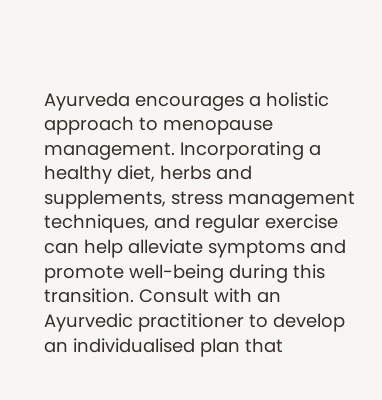Ayurveda encourages a holistic approach to menopause management. Incorporating a healthy diet, herbs and supplements, stress management techniques, and regular exercise can help alleviate symptoms and promote well-being during this transition. Consult with an Ayurvedic practitioner to develop an individualised plan that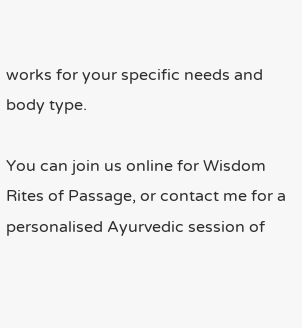works for your specific needs and body type.

You can join us online for Wisdom Rites of Passage, or contact me for a personalised Ayurvedic session of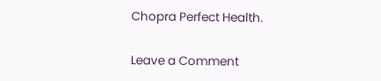Chopra Perfect Health.

Leave a Comment